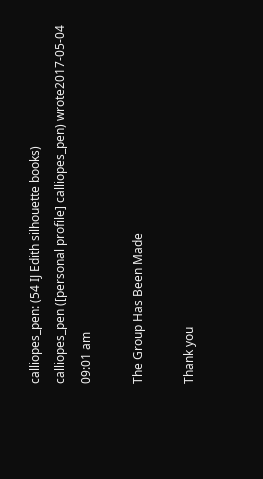calliopes_pen: (54 IJ Edith silhouette books)
calliopes_pen ([personal profile] calliopes_pen) wrote2017-05-04 09:01 am

The Group Has Been Made

Thank you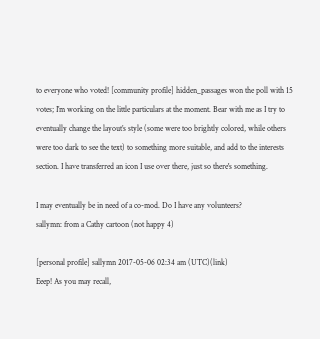to everyone who voted! [community profile] hidden_passages won the poll with 15 votes; I’m working on the little particulars at the moment. Bear with me as I try to eventually change the layout’s style (some were too brightly colored, while others were too dark to see the text) to something more suitable, and add to the interests section. I have transferred an icon I use over there, just so there's something.

I may eventually be in need of a co-mod. Do I have any volunteers?
sallymn: from a Cathy cartoon (not happy 4)

[personal profile] sallymn 2017-05-06 02:34 am (UTC)(link)
Eeep! As you may recall,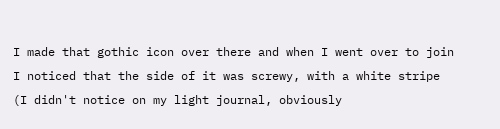I made that gothic icon over there and when I went over to join I noticed that the side of it was screwy, with a white stripe (I didn't notice on my light journal, obviously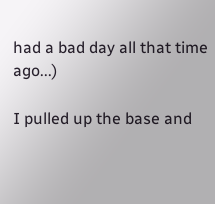had a bad day all that time ago...)

I pulled up the base and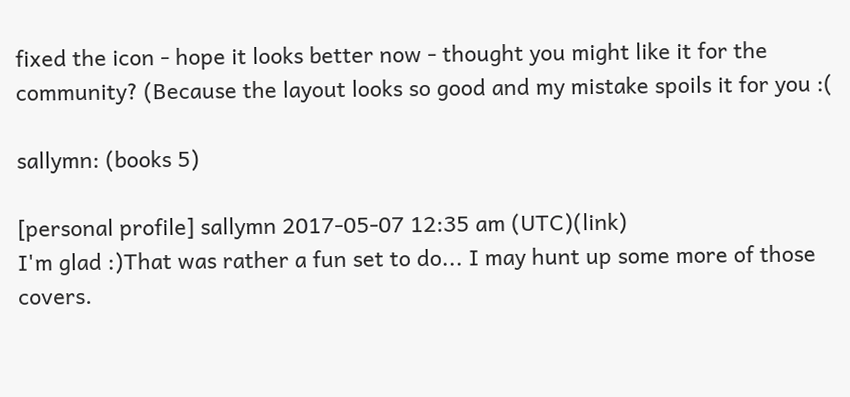fixed the icon - hope it looks better now - thought you might like it for the community? (Because the layout looks so good and my mistake spoils it for you :(

sallymn: (books 5)

[personal profile] sallymn 2017-05-07 12:35 am (UTC)(link)
I'm glad :)That was rather a fun set to do... I may hunt up some more of those covers.